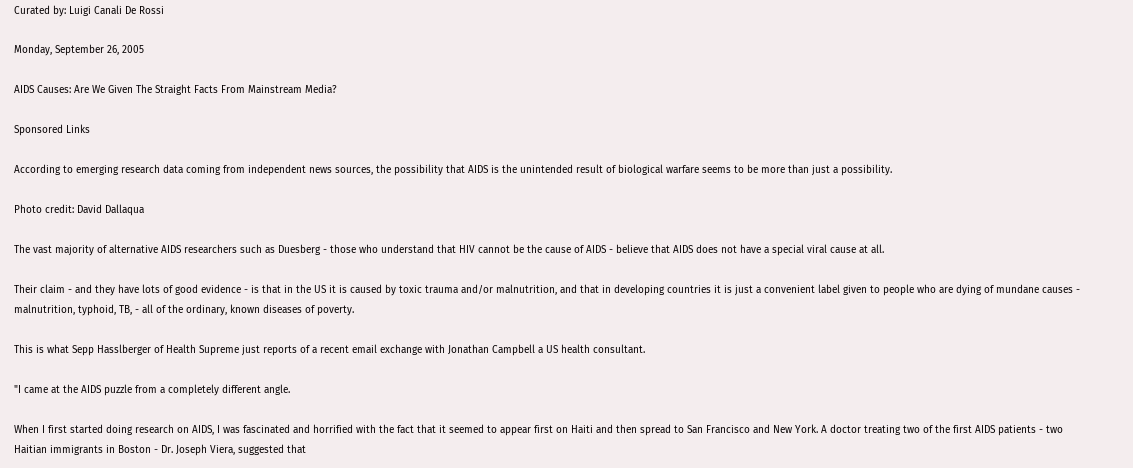Curated by: Luigi Canali De Rossi

Monday, September 26, 2005

AIDS Causes: Are We Given The Straight Facts From Mainstream Media?

Sponsored Links

According to emerging research data coming from independent news sources, the possibility that AIDS is the unintended result of biological warfare seems to be more than just a possibility.

Photo credit: David Dallaqua

The vast majority of alternative AIDS researchers such as Duesberg - those who understand that HIV cannot be the cause of AIDS - believe that AIDS does not have a special viral cause at all.

Their claim - and they have lots of good evidence - is that in the US it is caused by toxic trauma and/or malnutrition, and that in developing countries it is just a convenient label given to people who are dying of mundane causes - malnutrition, typhoid, TB, - all of the ordinary, known diseases of poverty.

This is what Sepp Hasslberger of Health Supreme just reports of a recent email exchange with Jonathan Campbell a US health consultant.

"I came at the AIDS puzzle from a completely different angle.

When I first started doing research on AIDS, I was fascinated and horrified with the fact that it seemed to appear first on Haiti and then spread to San Francisco and New York. A doctor treating two of the first AIDS patients - two Haitian immigrants in Boston - Dr. Joseph Viera, suggested that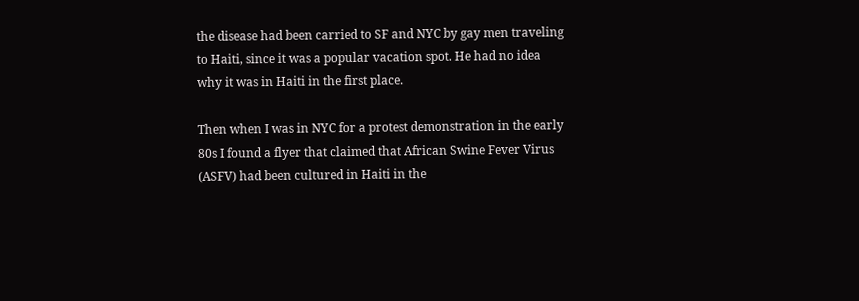the disease had been carried to SF and NYC by gay men traveling to Haiti, since it was a popular vacation spot. He had no idea why it was in Haiti in the first place.

Then when I was in NYC for a protest demonstration in the early 80s I found a flyer that claimed that African Swine Fever Virus (ASFV) had been cultured in Haiti in the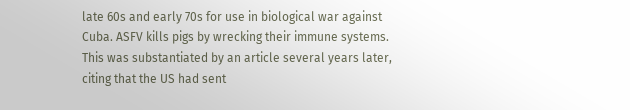late 60s and early 70s for use in biological war against Cuba. ASFV kills pigs by wrecking their immune systems. This was substantiated by an article several years later, citing that the US had sent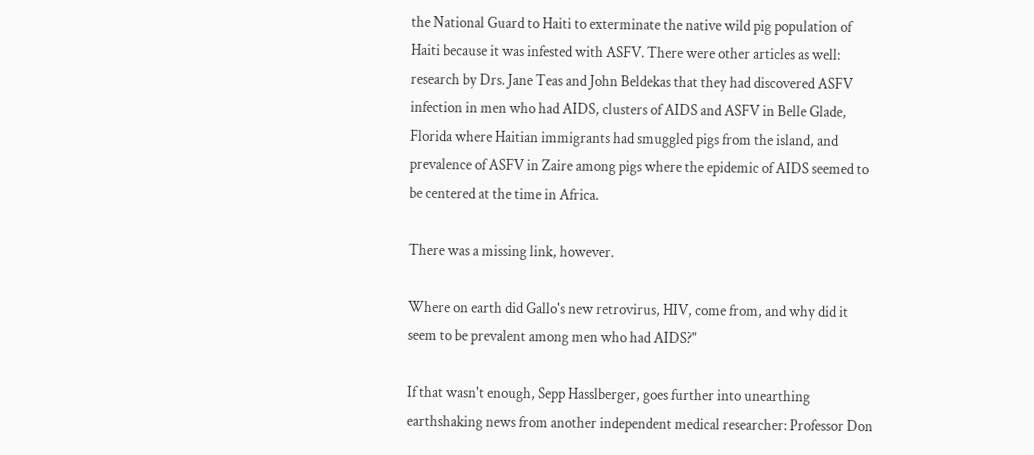the National Guard to Haiti to exterminate the native wild pig population of Haiti because it was infested with ASFV. There were other articles as well: research by Drs. Jane Teas and John Beldekas that they had discovered ASFV infection in men who had AIDS, clusters of AIDS and ASFV in Belle Glade, Florida where Haitian immigrants had smuggled pigs from the island, and prevalence of ASFV in Zaire among pigs where the epidemic of AIDS seemed to be centered at the time in Africa.

There was a missing link, however.

Where on earth did Gallo's new retrovirus, HIV, come from, and why did it seem to be prevalent among men who had AIDS?"

If that wasn't enough, Sepp Hasslberger, goes further into unearthing earthshaking news from another independent medical researcher: Professor Don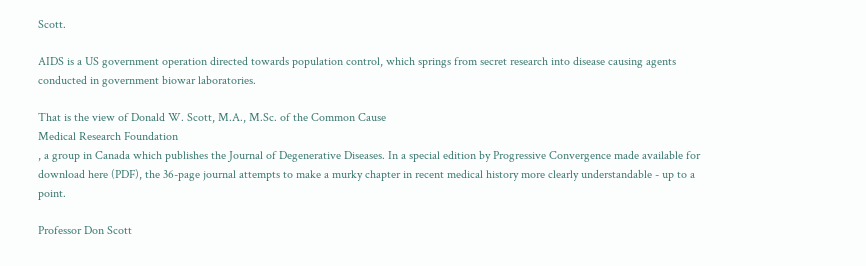Scott.

AIDS is a US government operation directed towards population control, which springs from secret research into disease causing agents conducted in government biowar laboratories.

That is the view of Donald W. Scott, M.A., M.Sc. of the Common Cause
Medical Research Foundation
, a group in Canada which publishes the Journal of Degenerative Diseases. In a special edition by Progressive Convergence made available for download here (PDF), the 36-page journal attempts to make a murky chapter in recent medical history more clearly understandable - up to a point.

Professor Don Scott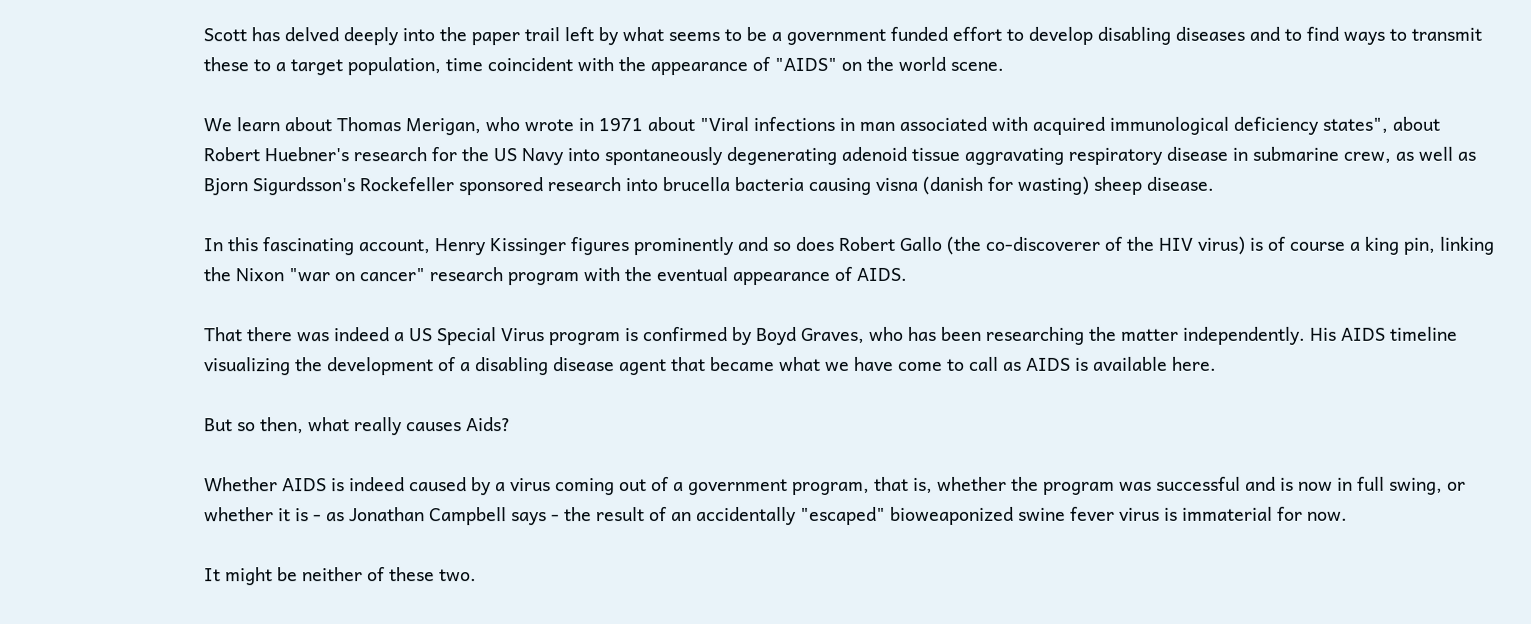Scott has delved deeply into the paper trail left by what seems to be a government funded effort to develop disabling diseases and to find ways to transmit these to a target population, time coincident with the appearance of "AIDS" on the world scene.

We learn about Thomas Merigan, who wrote in 1971 about "Viral infections in man associated with acquired immunological deficiency states", about Robert Huebner's research for the US Navy into spontaneously degenerating adenoid tissue aggravating respiratory disease in submarine crew, as well as Bjorn Sigurdsson's Rockefeller sponsored research into brucella bacteria causing visna (danish for wasting) sheep disease.

In this fascinating account, Henry Kissinger figures prominently and so does Robert Gallo (the co-discoverer of the HIV virus) is of course a king pin, linking the Nixon "war on cancer" research program with the eventual appearance of AIDS.

That there was indeed a US Special Virus program is confirmed by Boyd Graves, who has been researching the matter independently. His AIDS timeline visualizing the development of a disabling disease agent that became what we have come to call as AIDS is available here.

But so then, what really causes Aids?

Whether AIDS is indeed caused by a virus coming out of a government program, that is, whether the program was successful and is now in full swing, or whether it is - as Jonathan Campbell says - the result of an accidentally "escaped" bioweaponized swine fever virus is immaterial for now.

It might be neither of these two.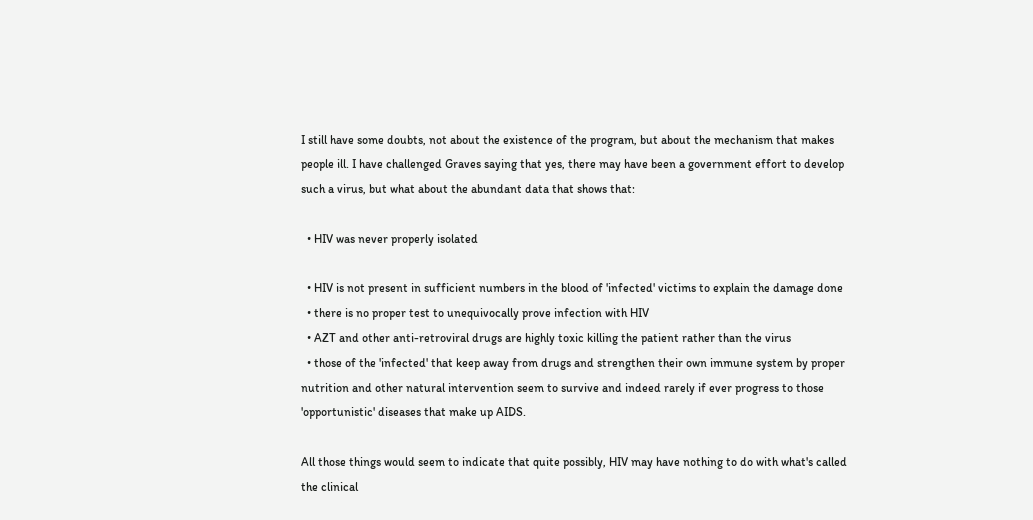I still have some doubts, not about the existence of the program, but about the mechanism that makes people ill. I have challenged Graves saying that yes, there may have been a government effort to develop such a virus, but what about the abundant data that shows that:

  • HIV was never properly isolated

  • HIV is not present in sufficient numbers in the blood of 'infected' victims to explain the damage done
  • there is no proper test to unequivocally prove infection with HIV
  • AZT and other anti-retroviral drugs are highly toxic killing the patient rather than the virus
  • those of the 'infected' that keep away from drugs and strengthen their own immune system by proper nutrition and other natural intervention seem to survive and indeed rarely if ever progress to those 'opportunistic' diseases that make up AIDS.

All those things would seem to indicate that quite possibly, HIV may have nothing to do with what's called the clinical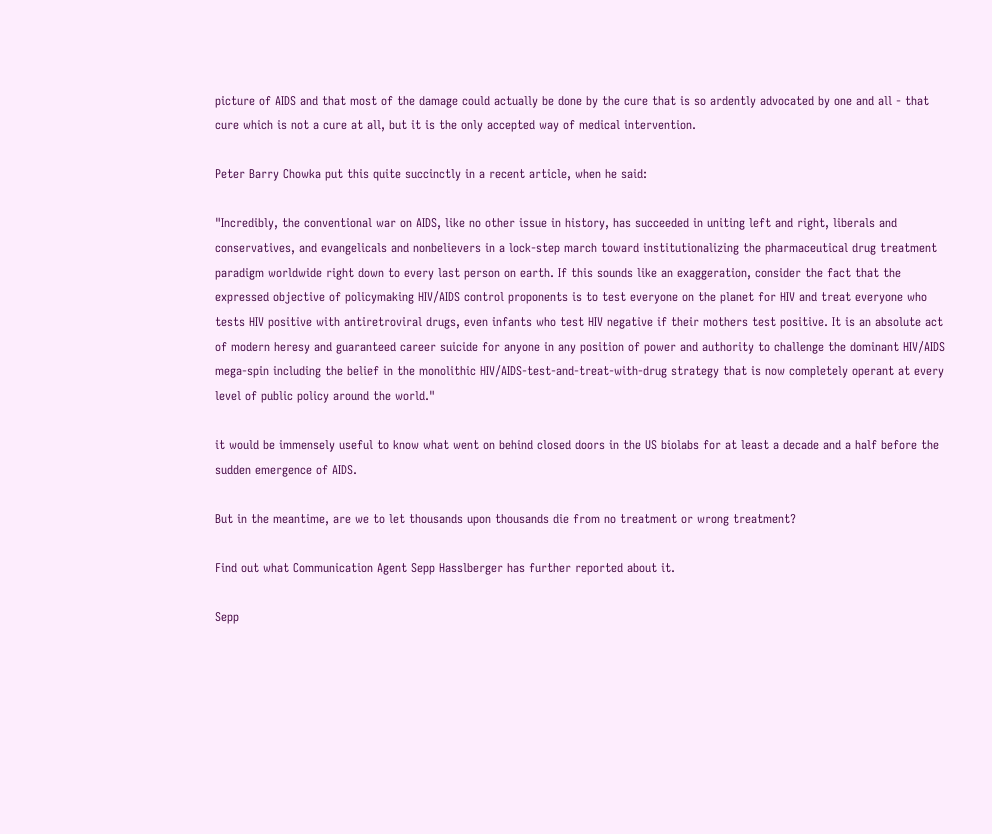picture of AIDS and that most of the damage could actually be done by the cure that is so ardently advocated by one and all - that cure which is not a cure at all, but it is the only accepted way of medical intervention.

Peter Barry Chowka put this quite succinctly in a recent article, when he said:

"Incredibly, the conventional war on AIDS, like no other issue in history, has succeeded in uniting left and right, liberals and conservatives, and evangelicals and nonbelievers in a lock-step march toward institutionalizing the pharmaceutical drug treatment paradigm worldwide right down to every last person on earth. If this sounds like an exaggeration, consider the fact that the expressed objective of policymaking HIV/AIDS control proponents is to test everyone on the planet for HIV and treat everyone who tests HIV positive with antiretroviral drugs, even infants who test HIV negative if their mothers test positive. It is an absolute act of modern heresy and guaranteed career suicide for anyone in any position of power and authority to challenge the dominant HIV/AIDS mega-spin including the belief in the monolithic HIV/AIDS-test-and-treat-with-drug strategy that is now completely operant at every level of public policy around the world."

it would be immensely useful to know what went on behind closed doors in the US biolabs for at least a decade and a half before the sudden emergence of AIDS.

But in the meantime, are we to let thousands upon thousands die from no treatment or wrong treatment?

Find out what Communication Agent Sepp Hasslberger has further reported about it.

Sepp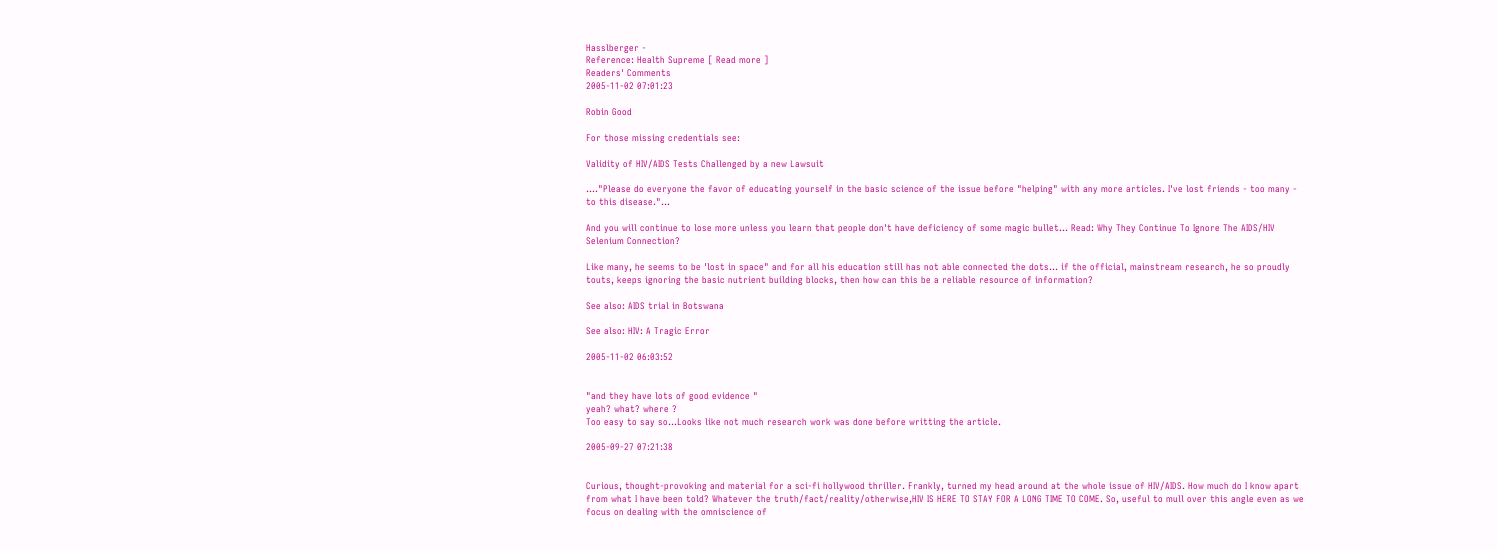Hasslberger -
Reference: Health Supreme [ Read more ]
Readers' Comments
2005-11-02 07:01:23

Robin Good

For those missing credentials see:

Validity of HIV/AIDS Tests Challenged by a new Lawsuit

...."Please do everyone the favor of educating yourself in the basic science of the issue before "helping" with any more articles. I've lost friends - too many - to this disease."...

And you will continue to lose more unless you learn that people don't have deficiency of some magic bullet... Read: Why They Continue To Ignore The AIDS/HIV Selenium Connection?

Like many, he seems to be 'lost in space" and for all his education still has not able connected the dots... if the official, mainstream research, he so proudly touts, keeps ignoring the basic nutrient building blocks, then how can this be a reliable resource of information?

See also: AIDS trial in Botswana

See also: HIV: A Tragic Error

2005-11-02 06:03:52


"and they have lots of good evidence "
yeah? what? where ?
Too easy to say so...Looks like not much research work was done before writting the article.

2005-09-27 07:21:38


Curious, thought-provoking and material for a sci-fi hollywood thriller. Frankly, turned my head around at the whole issue of HIV/AIDS. How much do I know apart from what I have been told? Whatever the truth/fact/reality/otherwise,HIV IS HERE TO STAY FOR A LONG TIME TO COME. So, useful to mull over this angle even as we focus on dealing with the omniscience of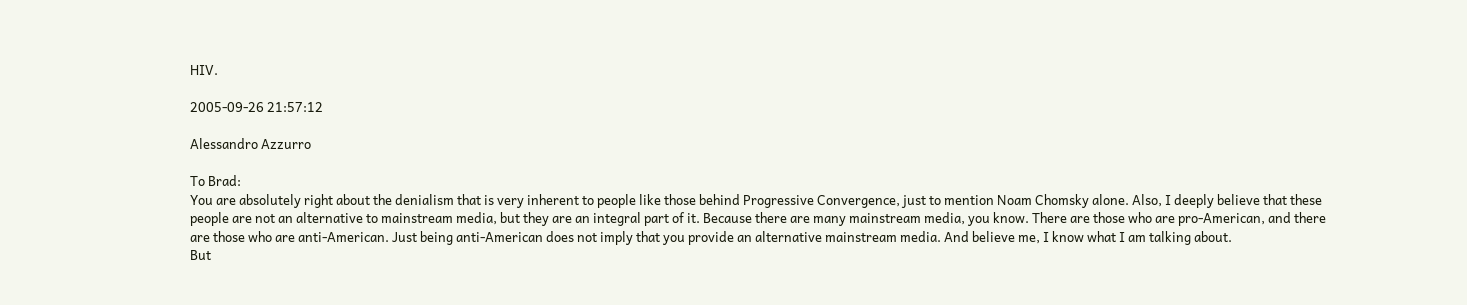HIV.

2005-09-26 21:57:12

Alessandro Azzurro

To Brad:
You are absolutely right about the denialism that is very inherent to people like those behind Progressive Convergence, just to mention Noam Chomsky alone. Also, I deeply believe that these people are not an alternative to mainstream media, but they are an integral part of it. Because there are many mainstream media, you know. There are those who are pro-American, and there are those who are anti-American. Just being anti-American does not imply that you provide an alternative mainstream media. And believe me, I know what I am talking about.
But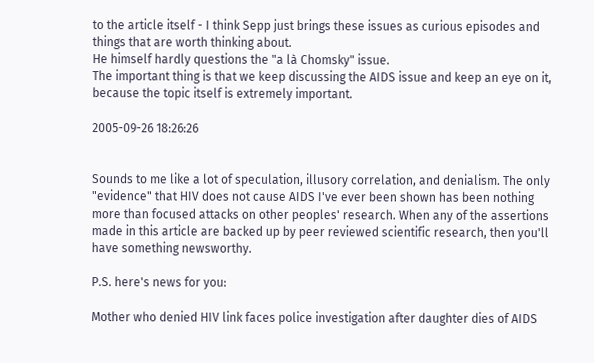to the article itself - I think Sepp just brings these issues as curious episodes and things that are worth thinking about.
He himself hardly questions the "a là Chomsky" issue.
The important thing is that we keep discussing the AIDS issue and keep an eye on it, because the topic itself is extremely important.

2005-09-26 18:26:26


Sounds to me like a lot of speculation, illusory correlation, and denialism. The only "evidence" that HIV does not cause AIDS I've ever been shown has been nothing more than focused attacks on other peoples' research. When any of the assertions made in this article are backed up by peer reviewed scientific research, then you'll have something newsworthy.

P.S. here's news for you:

Mother who denied HIV link faces police investigation after daughter dies of AIDS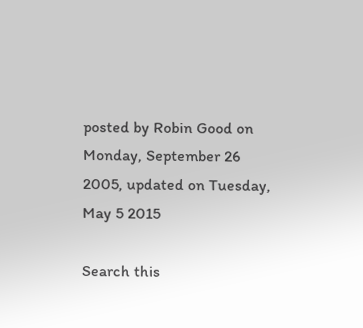posted by Robin Good on Monday, September 26 2005, updated on Tuesday, May 5 2015

Search this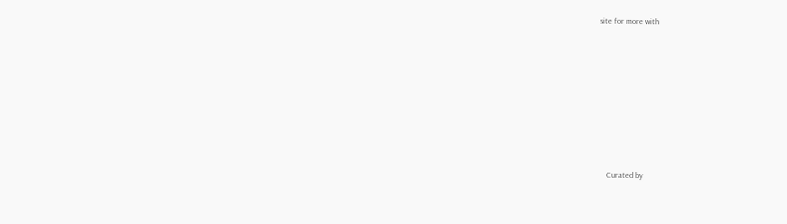site for more with








    Curated by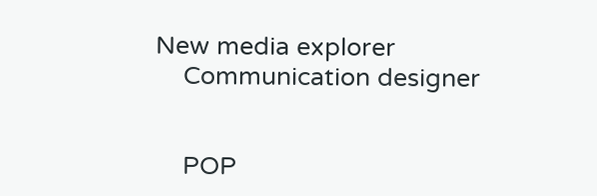New media explorer
    Communication designer


    POP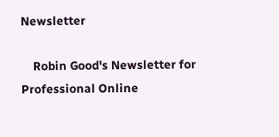Newsletter

    Robin Good's Newsletter for Professional Online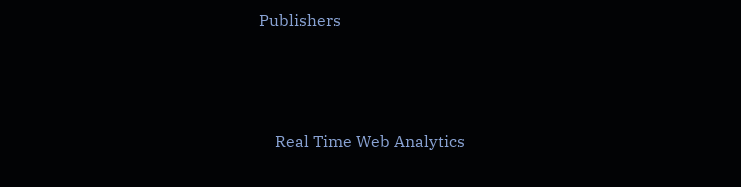Publishers



    Real Time Web Analytics